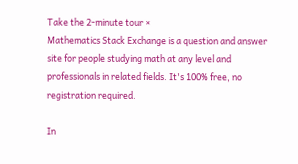Take the 2-minute tour ×
Mathematics Stack Exchange is a question and answer site for people studying math at any level and professionals in related fields. It's 100% free, no registration required.

In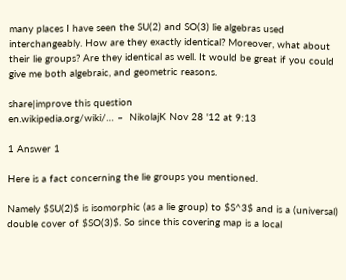many places I have seen the SU(2) and SO(3) lie algebras used interchangeably. How are they exactly identical? Moreover, what about their lie groups? Are they identical as well. It would be great if you could give me both algebraic, and geometric reasons.

share|improve this question
en.wikipedia.org/wiki/… –  NikolajK Nov 28 '12 at 9:13

1 Answer 1

Here is a fact concerning the lie groups you mentioned.

Namely $SU(2)$ is isomorphic (as a lie group) to $S^3$ and is a (universal) double cover of $SO(3)$. So since this covering map is a local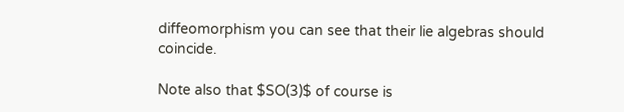diffeomorphism you can see that their lie algebras should coincide.

Note also that $SO(3)$ of course is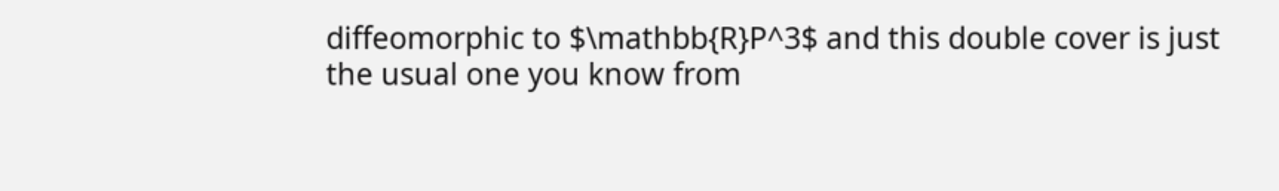diffeomorphic to $\mathbb{R}P^3$ and this double cover is just the usual one you know from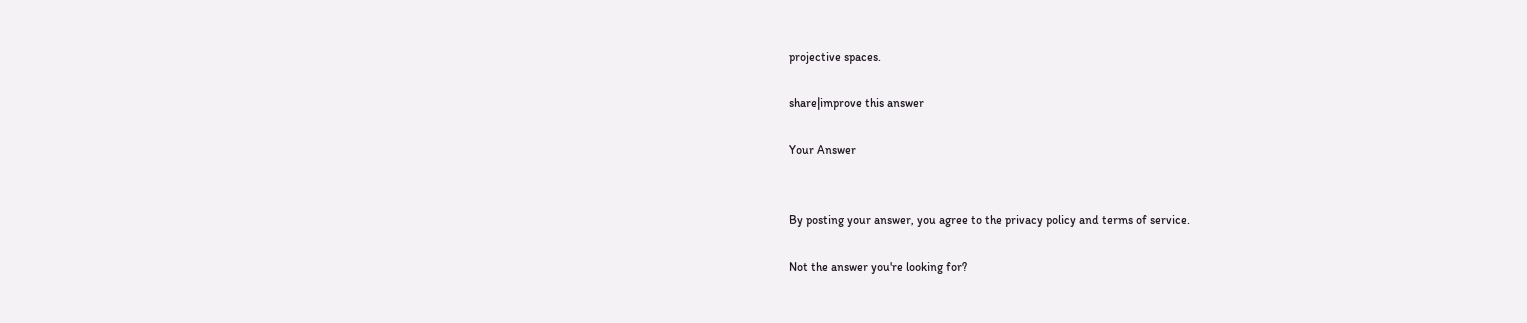projective spaces.

share|improve this answer

Your Answer


By posting your answer, you agree to the privacy policy and terms of service.

Not the answer you're looking for?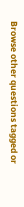Browse other questions tagged or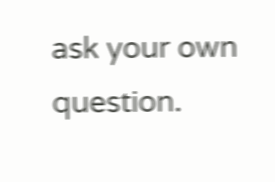ask your own question.